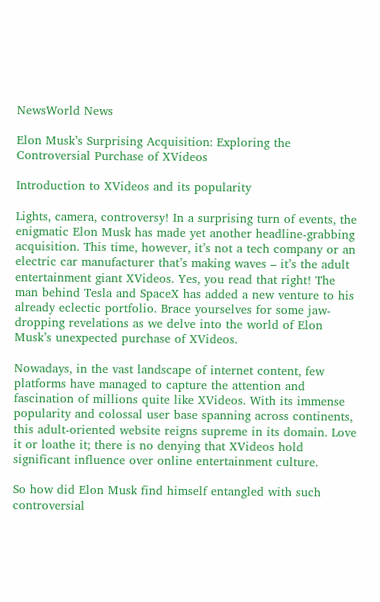NewsWorld News

Elon Musk’s Surprising Acquisition: Exploring the Controversial Purchase of XVideos

Introduction to XVideos and its popularity

Lights, camera, controversy! In a surprising turn of events, the enigmatic Elon Musk has made yet another headline-grabbing acquisition. This time, however, it’s not a tech company or an electric car manufacturer that’s making waves – it’s the adult entertainment giant XVideos. Yes, you read that right! The man behind Tesla and SpaceX has added a new venture to his already eclectic portfolio. Brace yourselves for some jaw-dropping revelations as we delve into the world of Elon Musk’s unexpected purchase of XVideos.

Nowadays, in the vast landscape of internet content, few platforms have managed to capture the attention and fascination of millions quite like XVideos. With its immense popularity and colossal user base spanning across continents, this adult-oriented website reigns supreme in its domain. Love it or loathe it; there is no denying that XVideos hold significant influence over online entertainment culture.

So how did Elon Musk find himself entangled with such controversial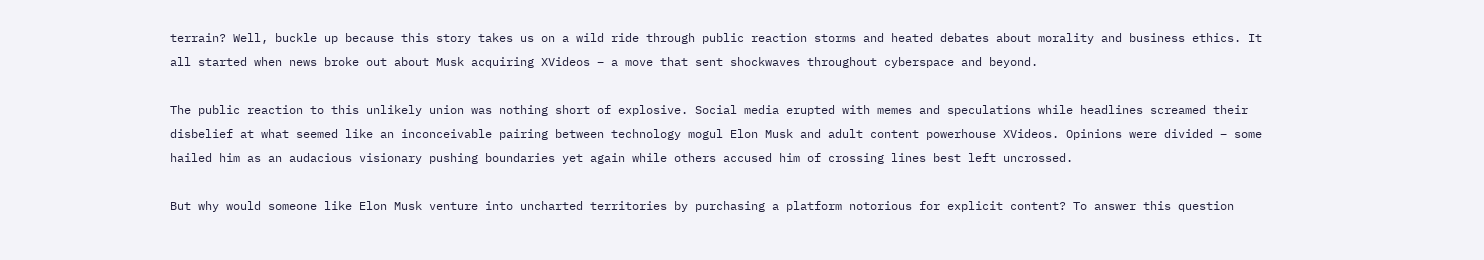terrain? Well, buckle up because this story takes us on a wild ride through public reaction storms and heated debates about morality and business ethics. It all started when news broke out about Musk acquiring XVideos – a move that sent shockwaves throughout cyberspace and beyond.

The public reaction to this unlikely union was nothing short of explosive. Social media erupted with memes and speculations while headlines screamed their disbelief at what seemed like an inconceivable pairing between technology mogul Elon Musk and adult content powerhouse XVideos. Opinions were divided – some hailed him as an audacious visionary pushing boundaries yet again while others accused him of crossing lines best left uncrossed.

But why would someone like Elon Musk venture into uncharted territories by purchasing a platform notorious for explicit content? To answer this question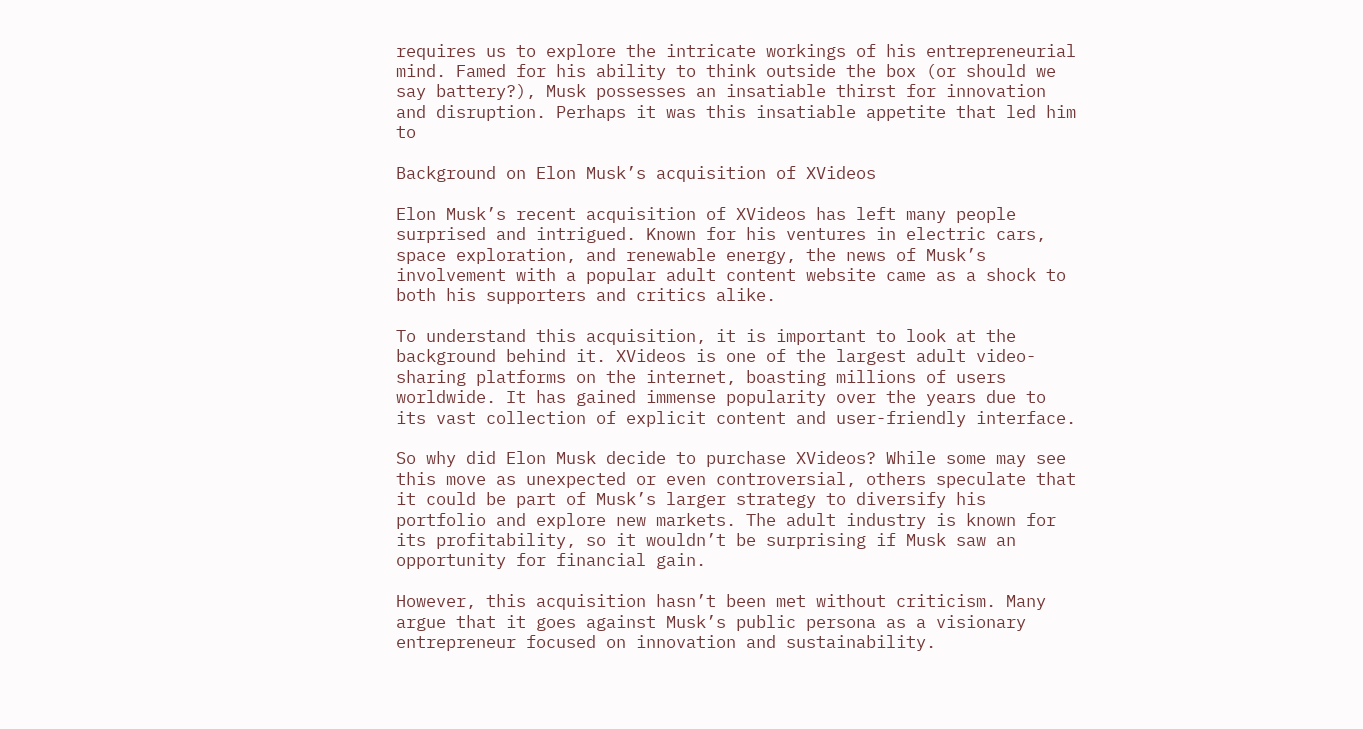requires us to explore the intricate workings of his entrepreneurial mind. Famed for his ability to think outside the box (or should we say battery?), Musk possesses an insatiable thirst for innovation and disruption. Perhaps it was this insatiable appetite that led him to

Background on Elon Musk’s acquisition of XVideos

Elon Musk’s recent acquisition of XVideos has left many people surprised and intrigued. Known for his ventures in electric cars, space exploration, and renewable energy, the news of Musk’s involvement with a popular adult content website came as a shock to both his supporters and critics alike.

To understand this acquisition, it is important to look at the background behind it. XVideos is one of the largest adult video-sharing platforms on the internet, boasting millions of users worldwide. It has gained immense popularity over the years due to its vast collection of explicit content and user-friendly interface.

So why did Elon Musk decide to purchase XVideos? While some may see this move as unexpected or even controversial, others speculate that it could be part of Musk’s larger strategy to diversify his portfolio and explore new markets. The adult industry is known for its profitability, so it wouldn’t be surprising if Musk saw an opportunity for financial gain.

However, this acquisition hasn’t been met without criticism. Many argue that it goes against Musk’s public persona as a visionary entrepreneur focused on innovation and sustainability.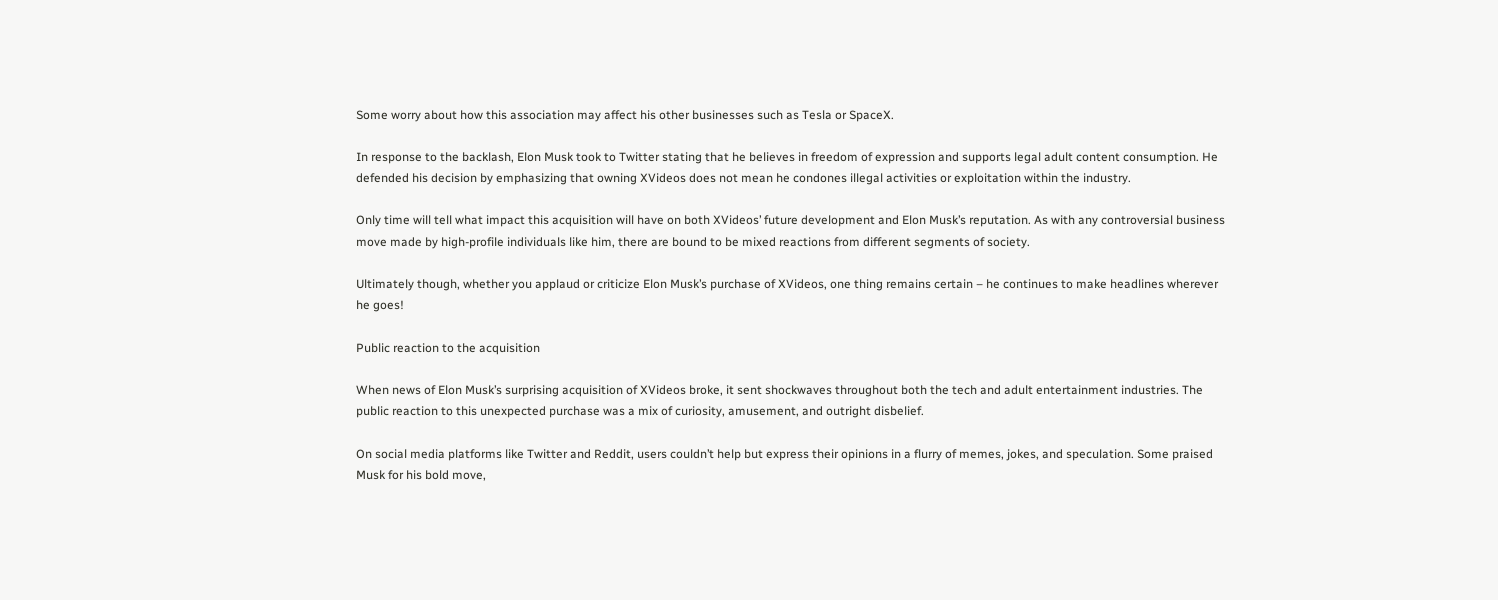Some worry about how this association may affect his other businesses such as Tesla or SpaceX.

In response to the backlash, Elon Musk took to Twitter stating that he believes in freedom of expression and supports legal adult content consumption. He defended his decision by emphasizing that owning XVideos does not mean he condones illegal activities or exploitation within the industry.

Only time will tell what impact this acquisition will have on both XVideos’ future development and Elon Musk’s reputation. As with any controversial business move made by high-profile individuals like him, there are bound to be mixed reactions from different segments of society.

Ultimately though, whether you applaud or criticize Elon Musk’s purchase of XVideos, one thing remains certain – he continues to make headlines wherever he goes!

Public reaction to the acquisition

When news of Elon Musk’s surprising acquisition of XVideos broke, it sent shockwaves throughout both the tech and adult entertainment industries. The public reaction to this unexpected purchase was a mix of curiosity, amusement, and outright disbelief.

On social media platforms like Twitter and Reddit, users couldn’t help but express their opinions in a flurry of memes, jokes, and speculation. Some praised Musk for his bold move,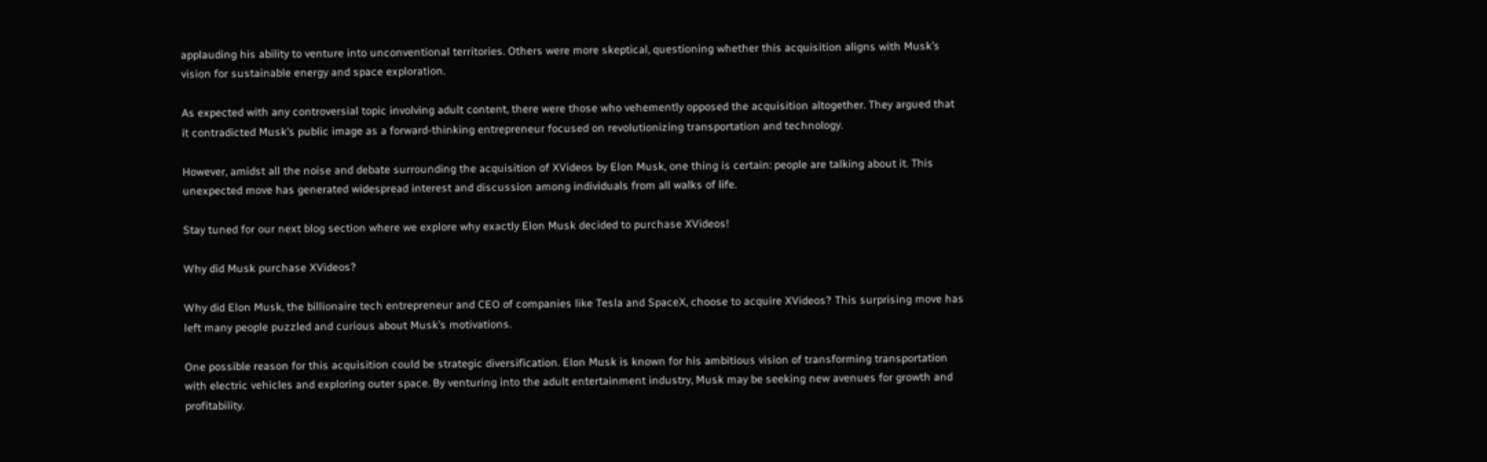applauding his ability to venture into unconventional territories. Others were more skeptical, questioning whether this acquisition aligns with Musk’s vision for sustainable energy and space exploration.

As expected with any controversial topic involving adult content, there were those who vehemently opposed the acquisition altogether. They argued that it contradicted Musk’s public image as a forward-thinking entrepreneur focused on revolutionizing transportation and technology.

However, amidst all the noise and debate surrounding the acquisition of XVideos by Elon Musk, one thing is certain: people are talking about it. This unexpected move has generated widespread interest and discussion among individuals from all walks of life.

Stay tuned for our next blog section where we explore why exactly Elon Musk decided to purchase XVideos!

Why did Musk purchase XVideos?

Why did Elon Musk, the billionaire tech entrepreneur and CEO of companies like Tesla and SpaceX, choose to acquire XVideos? This surprising move has left many people puzzled and curious about Musk’s motivations.

One possible reason for this acquisition could be strategic diversification. Elon Musk is known for his ambitious vision of transforming transportation with electric vehicles and exploring outer space. By venturing into the adult entertainment industry, Musk may be seeking new avenues for growth and profitability.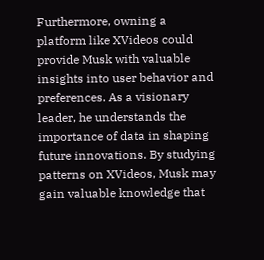Furthermore, owning a platform like XVideos could provide Musk with valuable insights into user behavior and preferences. As a visionary leader, he understands the importance of data in shaping future innovations. By studying patterns on XVideos, Musk may gain valuable knowledge that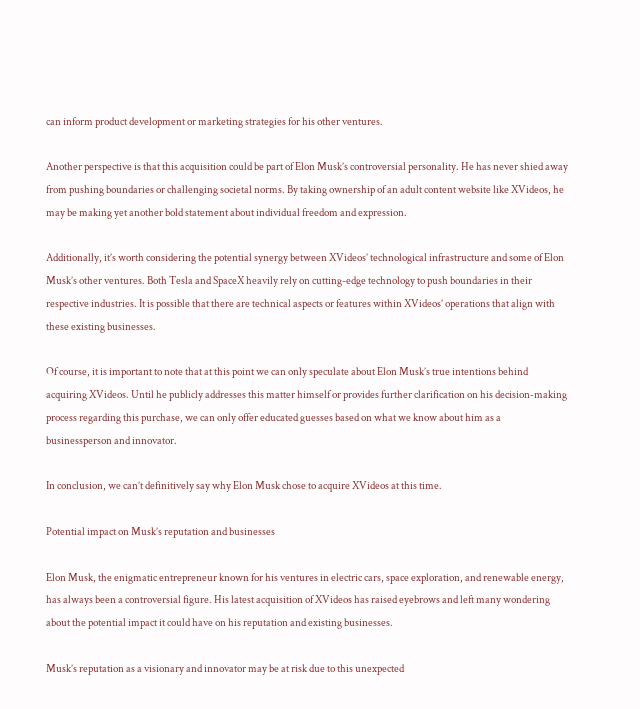can inform product development or marketing strategies for his other ventures.

Another perspective is that this acquisition could be part of Elon Musk’s controversial personality. He has never shied away from pushing boundaries or challenging societal norms. By taking ownership of an adult content website like XVideos, he may be making yet another bold statement about individual freedom and expression.

Additionally, it’s worth considering the potential synergy between XVideos’ technological infrastructure and some of Elon Musk’s other ventures. Both Tesla and SpaceX heavily rely on cutting-edge technology to push boundaries in their respective industries. It is possible that there are technical aspects or features within XVideos’ operations that align with these existing businesses.

Of course, it is important to note that at this point we can only speculate about Elon Musk’s true intentions behind acquiring XVideos. Until he publicly addresses this matter himself or provides further clarification on his decision-making process regarding this purchase, we can only offer educated guesses based on what we know about him as a businessperson and innovator.

In conclusion, we can’t definitively say why Elon Musk chose to acquire XVideos at this time.

Potential impact on Musk’s reputation and businesses

Elon Musk, the enigmatic entrepreneur known for his ventures in electric cars, space exploration, and renewable energy, has always been a controversial figure. His latest acquisition of XVideos has raised eyebrows and left many wondering about the potential impact it could have on his reputation and existing businesses.

Musk’s reputation as a visionary and innovator may be at risk due to this unexpected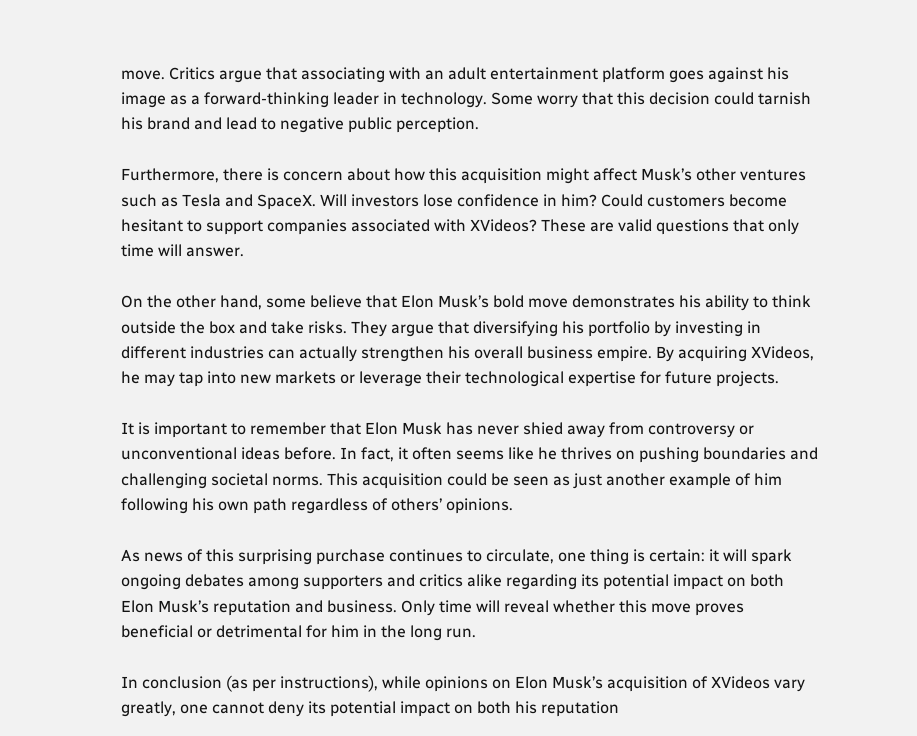move. Critics argue that associating with an adult entertainment platform goes against his image as a forward-thinking leader in technology. Some worry that this decision could tarnish his brand and lead to negative public perception.

Furthermore, there is concern about how this acquisition might affect Musk’s other ventures such as Tesla and SpaceX. Will investors lose confidence in him? Could customers become hesitant to support companies associated with XVideos? These are valid questions that only time will answer.

On the other hand, some believe that Elon Musk’s bold move demonstrates his ability to think outside the box and take risks. They argue that diversifying his portfolio by investing in different industries can actually strengthen his overall business empire. By acquiring XVideos, he may tap into new markets or leverage their technological expertise for future projects.

It is important to remember that Elon Musk has never shied away from controversy or unconventional ideas before. In fact, it often seems like he thrives on pushing boundaries and challenging societal norms. This acquisition could be seen as just another example of him following his own path regardless of others’ opinions.

As news of this surprising purchase continues to circulate, one thing is certain: it will spark ongoing debates among supporters and critics alike regarding its potential impact on both Elon Musk’s reputation and business. Only time will reveal whether this move proves beneficial or detrimental for him in the long run.

In conclusion (as per instructions), while opinions on Elon Musk’s acquisition of XVideos vary greatly, one cannot deny its potential impact on both his reputation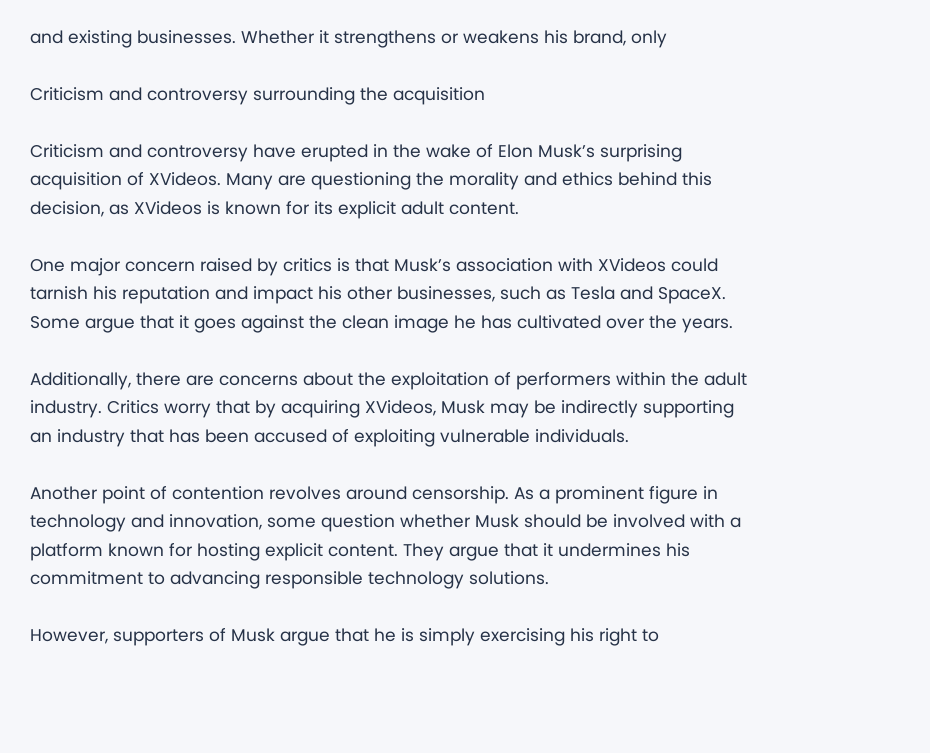and existing businesses. Whether it strengthens or weakens his brand, only

Criticism and controversy surrounding the acquisition

Criticism and controversy have erupted in the wake of Elon Musk’s surprising acquisition of XVideos. Many are questioning the morality and ethics behind this decision, as XVideos is known for its explicit adult content.

One major concern raised by critics is that Musk’s association with XVideos could tarnish his reputation and impact his other businesses, such as Tesla and SpaceX. Some argue that it goes against the clean image he has cultivated over the years.

Additionally, there are concerns about the exploitation of performers within the adult industry. Critics worry that by acquiring XVideos, Musk may be indirectly supporting an industry that has been accused of exploiting vulnerable individuals.

Another point of contention revolves around censorship. As a prominent figure in technology and innovation, some question whether Musk should be involved with a platform known for hosting explicit content. They argue that it undermines his commitment to advancing responsible technology solutions.

However, supporters of Musk argue that he is simply exercising his right to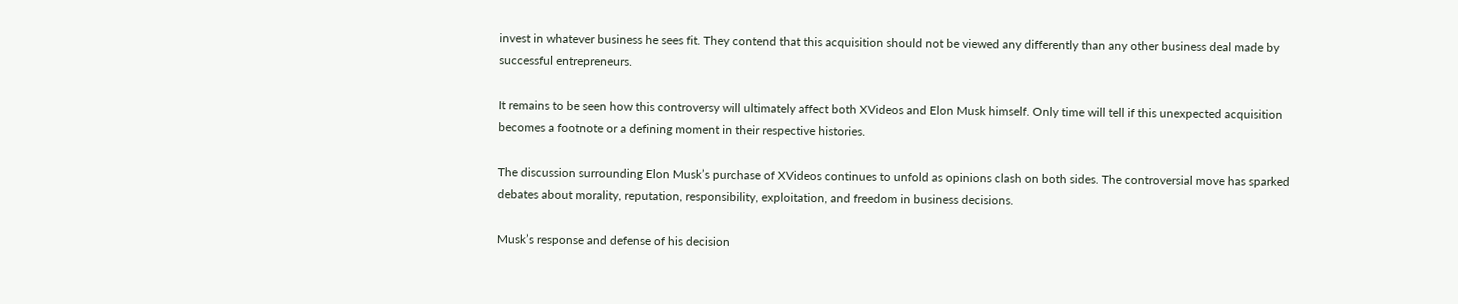invest in whatever business he sees fit. They contend that this acquisition should not be viewed any differently than any other business deal made by successful entrepreneurs.

It remains to be seen how this controversy will ultimately affect both XVideos and Elon Musk himself. Only time will tell if this unexpected acquisition becomes a footnote or a defining moment in their respective histories.

The discussion surrounding Elon Musk’s purchase of XVideos continues to unfold as opinions clash on both sides. The controversial move has sparked debates about morality, reputation, responsibility, exploitation, and freedom in business decisions.

Musk’s response and defense of his decision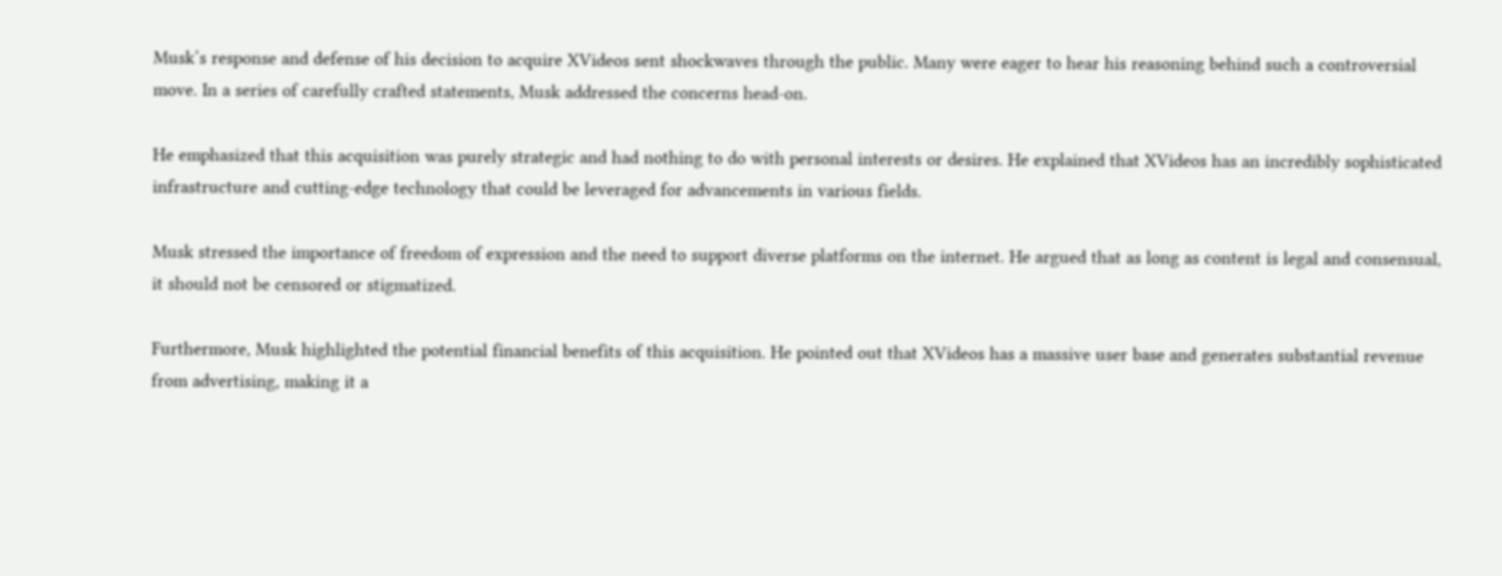Musk’s response and defense of his decision to acquire XVideos sent shockwaves through the public. Many were eager to hear his reasoning behind such a controversial move. In a series of carefully crafted statements, Musk addressed the concerns head-on.

He emphasized that this acquisition was purely strategic and had nothing to do with personal interests or desires. He explained that XVideos has an incredibly sophisticated infrastructure and cutting-edge technology that could be leveraged for advancements in various fields.

Musk stressed the importance of freedom of expression and the need to support diverse platforms on the internet. He argued that as long as content is legal and consensual, it should not be censored or stigmatized.

Furthermore, Musk highlighted the potential financial benefits of this acquisition. He pointed out that XVideos has a massive user base and generates substantial revenue from advertising, making it a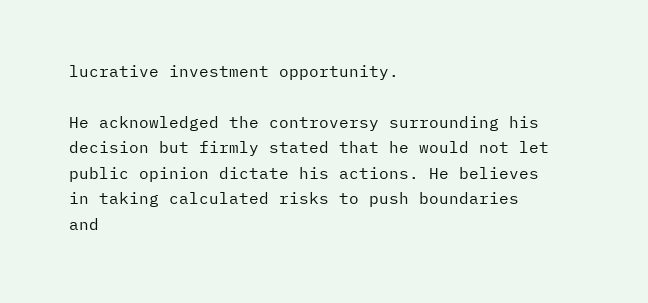lucrative investment opportunity.

He acknowledged the controversy surrounding his decision but firmly stated that he would not let public opinion dictate his actions. He believes in taking calculated risks to push boundaries and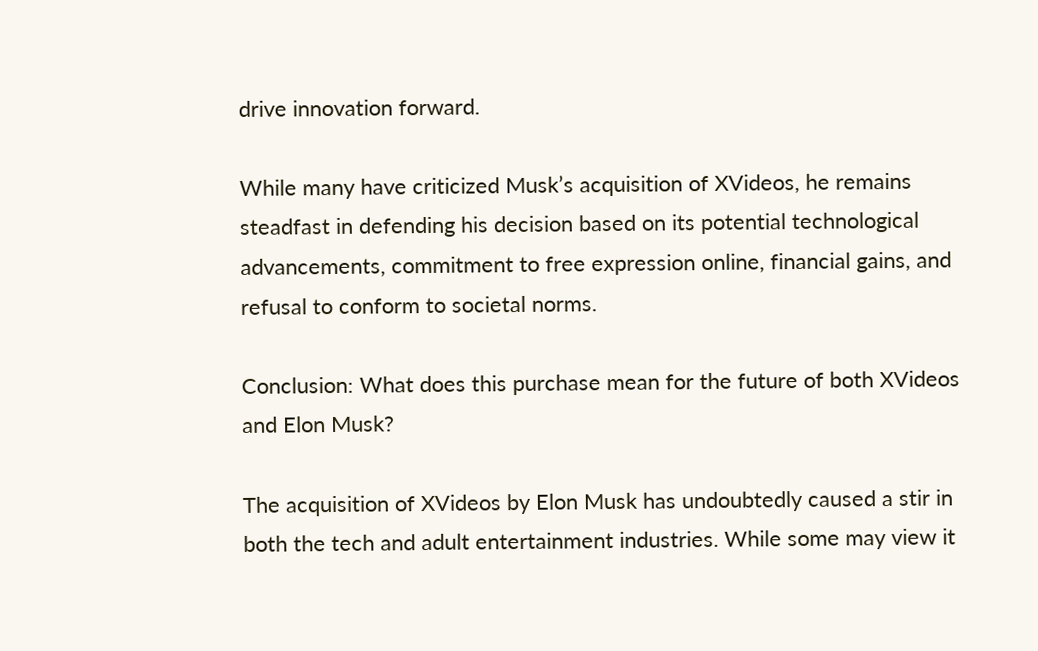drive innovation forward.

While many have criticized Musk’s acquisition of XVideos, he remains steadfast in defending his decision based on its potential technological advancements, commitment to free expression online, financial gains, and refusal to conform to societal norms.

Conclusion: What does this purchase mean for the future of both XVideos and Elon Musk?

The acquisition of XVideos by Elon Musk has undoubtedly caused a stir in both the tech and adult entertainment industries. While some may view it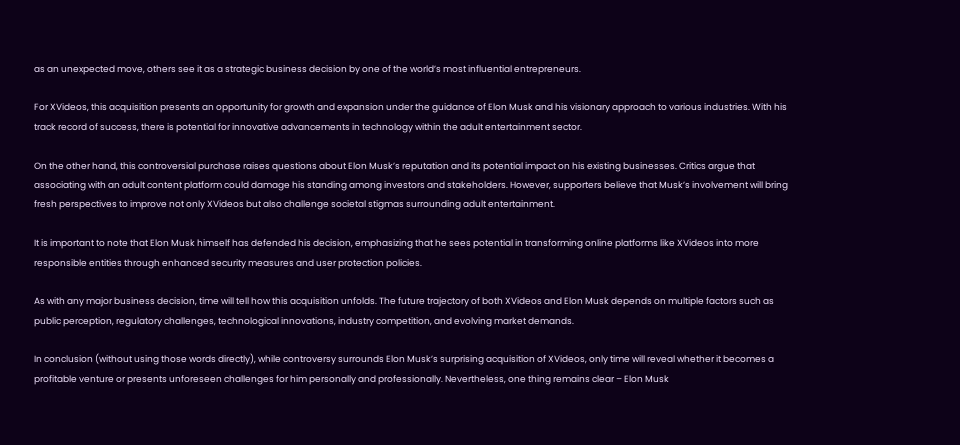as an unexpected move, others see it as a strategic business decision by one of the world’s most influential entrepreneurs.

For XVideos, this acquisition presents an opportunity for growth and expansion under the guidance of Elon Musk and his visionary approach to various industries. With his track record of success, there is potential for innovative advancements in technology within the adult entertainment sector.

On the other hand, this controversial purchase raises questions about Elon Musk’s reputation and its potential impact on his existing businesses. Critics argue that associating with an adult content platform could damage his standing among investors and stakeholders. However, supporters believe that Musk’s involvement will bring fresh perspectives to improve not only XVideos but also challenge societal stigmas surrounding adult entertainment.

It is important to note that Elon Musk himself has defended his decision, emphasizing that he sees potential in transforming online platforms like XVideos into more responsible entities through enhanced security measures and user protection policies.

As with any major business decision, time will tell how this acquisition unfolds. The future trajectory of both XVideos and Elon Musk depends on multiple factors such as public perception, regulatory challenges, technological innovations, industry competition, and evolving market demands.

In conclusion (without using those words directly), while controversy surrounds Elon Musk’s surprising acquisition of XVideos, only time will reveal whether it becomes a profitable venture or presents unforeseen challenges for him personally and professionally. Nevertheless, one thing remains clear – Elon Musk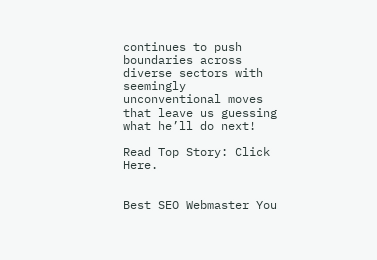continues to push boundaries across diverse sectors with seemingly unconventional moves that leave us guessing what he’ll do next!

Read Top Story: Click Here.


Best SEO Webmaster You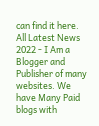can find it here. All Latest News 2022 - I Am a Blogger and Publisher of many websites. We have Many Paid blogs with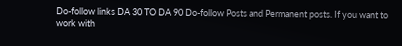Do-follow links DA 30 TO DA 90 Do-follow Posts and Permanent posts. If you want to work with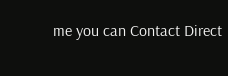me you can Contact Direct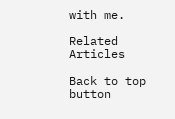with me.

Related Articles

Back to top button